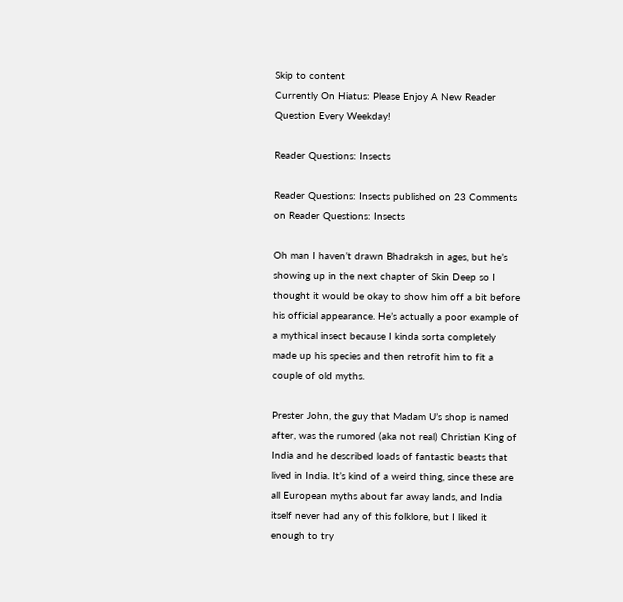Skip to content
Currently On Hiatus: Please Enjoy A New Reader Question Every Weekday!

Reader Questions: Insects

Reader Questions: Insects published on 23 Comments on Reader Questions: Insects

Oh man I haven’t drawn Bhadraksh in ages, but he’s showing up in the next chapter of Skin Deep so I thought it would be okay to show him off a bit before his official appearance. He’s actually a poor example of a mythical insect because I kinda sorta completely made up his species and then retrofit him to fit a couple of old myths.

Prester John, the guy that Madam U’s shop is named after, was the rumored (aka not real) Christian King of India and he described loads of fantastic beasts that lived in India. It’s kind of a weird thing, since these are all European myths about far away lands, and India itself never had any of this folklore, but I liked it enough to try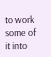to work some of it into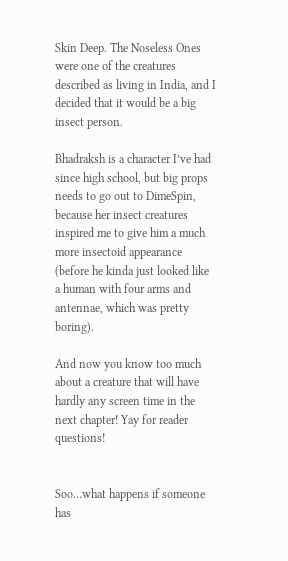Skin Deep. The Noseless Ones were one of the creatures described as living in India, and I decided that it would be a big insect person.

Bhadraksh is a character I’ve had since high school, but big props needs to go out to DimeSpin, because her insect creatures inspired me to give him a much more insectoid appearance (before he kinda just looked like a human with four arms and antennae, which was pretty boring).

And now you know too much about a creature that will have hardly any screen time in the next chapter! Yay for reader questions!


Soo…what happens if someone has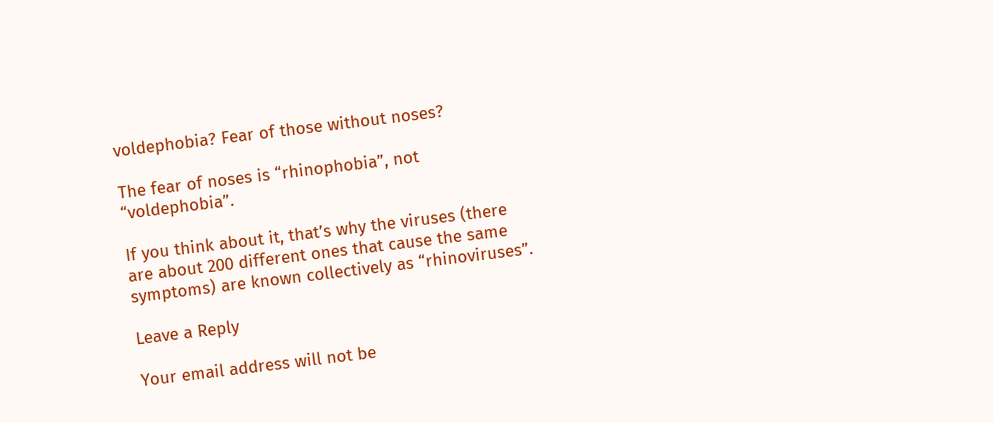voldephobia? Fear of those without noses?

The fear of noses is “rhinophobia”, not “voldephobia”.

If you think about it, that’s why the viruses (there are about 200 different ones that cause the same symptoms) are known collectively as “rhinoviruses”.

Leave a Reply

Your email address will not be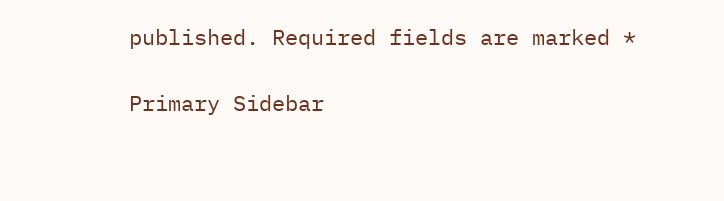published. Required fields are marked *

Primary Sidebar